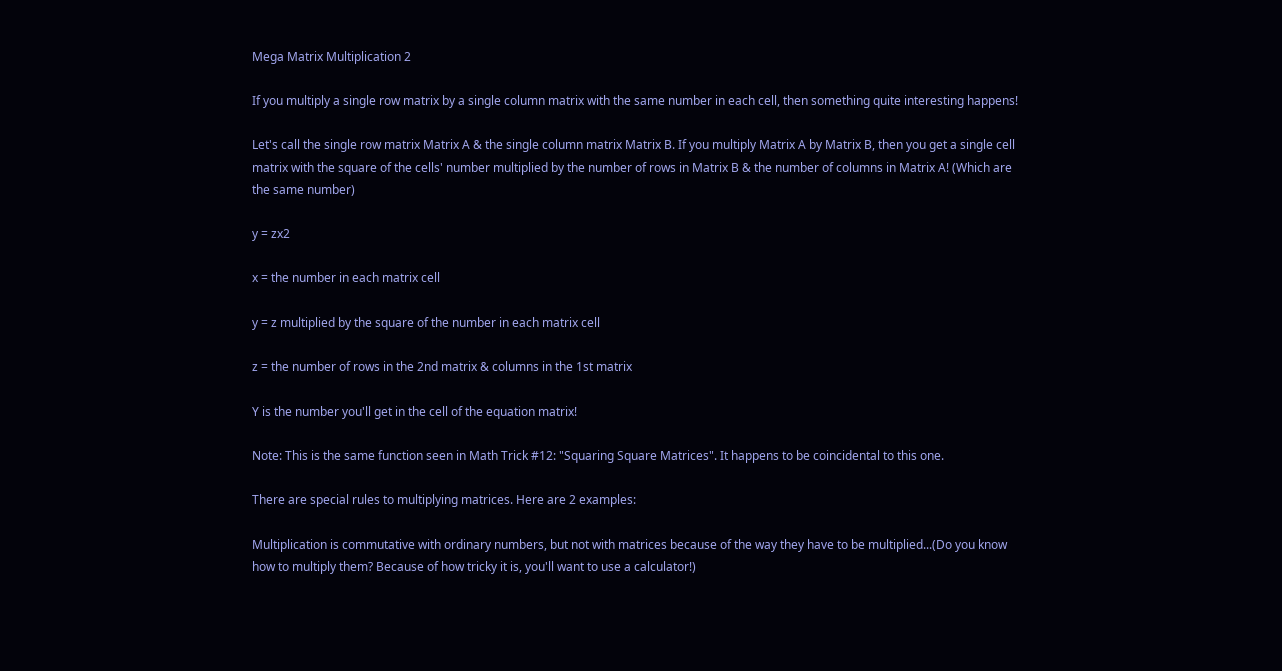Mega Matrix Multiplication 2

If you multiply a single row matrix by a single column matrix with the same number in each cell, then something quite interesting happens!

Let's call the single row matrix Matrix A & the single column matrix Matrix B. If you multiply Matrix A by Matrix B, then you get a single cell matrix with the square of the cells' number multiplied by the number of rows in Matrix B & the number of columns in Matrix A! (Which are the same number)

y = zx2

x = the number in each matrix cell

y = z multiplied by the square of the number in each matrix cell

z = the number of rows in the 2nd matrix & columns in the 1st matrix

Y is the number you'll get in the cell of the equation matrix!

Note: This is the same function seen in Math Trick #12: "Squaring Square Matrices". It happens to be coincidental to this one.

There are special rules to multiplying matrices. Here are 2 examples:

Multiplication is commutative with ordinary numbers, but not with matrices because of the way they have to be multiplied...(Do you know how to multiply them? Because of how tricky it is, you'll want to use a calculator!)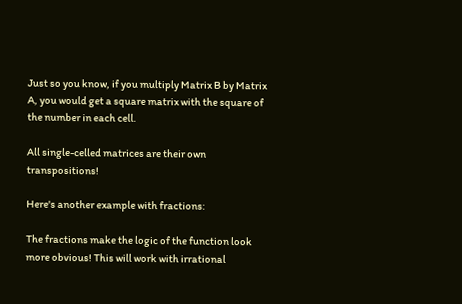Just so you know, if you multiply Matrix B by Matrix A, you would get a square matrix with the square of the number in each cell.

All single-celled matrices are their own transpositions!

Here's another example with fractions:

The fractions make the logic of the function look more obvious! This will work with irrational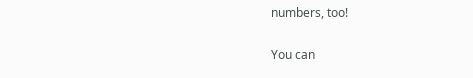numbers, too!

You can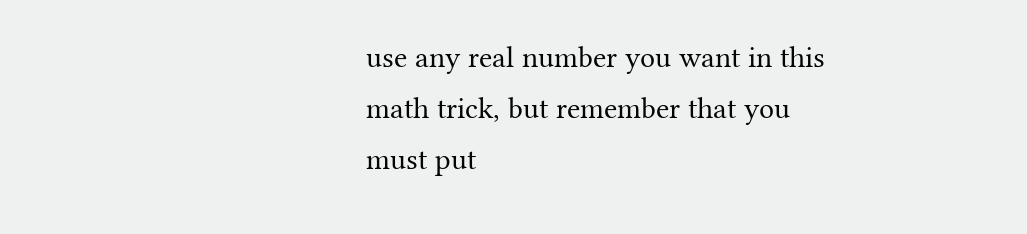use any real number you want in this math trick, but remember that you must put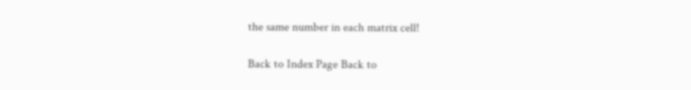the same number in each matrix cell!

Back to Index Page Back to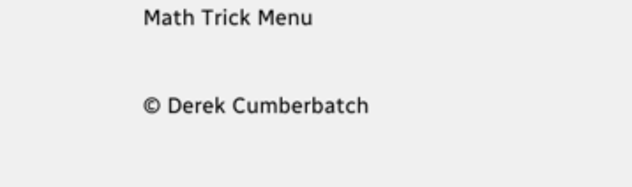Math Trick Menu

© Derek Cumberbatch